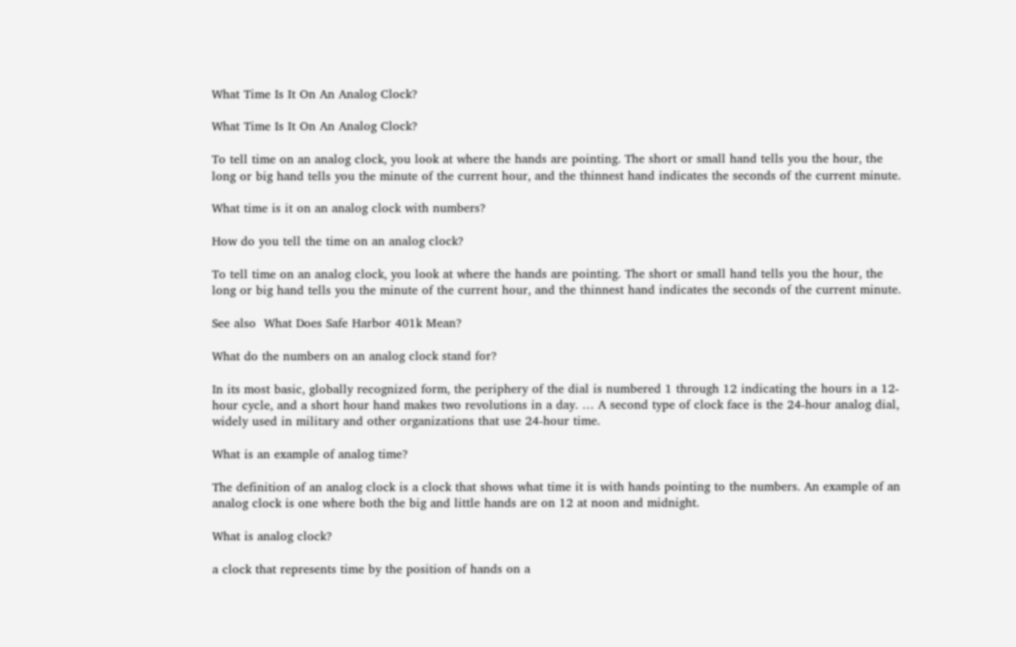What Time Is It On An Analog Clock?

What Time Is It On An Analog Clock?

To tell time on an analog clock, you look at where the hands are pointing. The short or small hand tells you the hour, the long or big hand tells you the minute of the current hour, and the thinnest hand indicates the seconds of the current minute.

What time is it on an analog clock with numbers?

How do you tell the time on an analog clock?

To tell time on an analog clock, you look at where the hands are pointing. The short or small hand tells you the hour, the long or big hand tells you the minute of the current hour, and the thinnest hand indicates the seconds of the current minute.

See also  What Does Safe Harbor 401k Mean?

What do the numbers on an analog clock stand for?

In its most basic, globally recognized form, the periphery of the dial is numbered 1 through 12 indicating the hours in a 12-hour cycle, and a short hour hand makes two revolutions in a day. … A second type of clock face is the 24-hour analog dial, widely used in military and other organizations that use 24-hour time.

What is an example of analog time?

The definition of an analog clock is a clock that shows what time it is with hands pointing to the numbers. An example of an analog clock is one where both the big and little hands are on 12 at noon and midnight.

What is analog clock?

a clock that represents time by the position of hands on a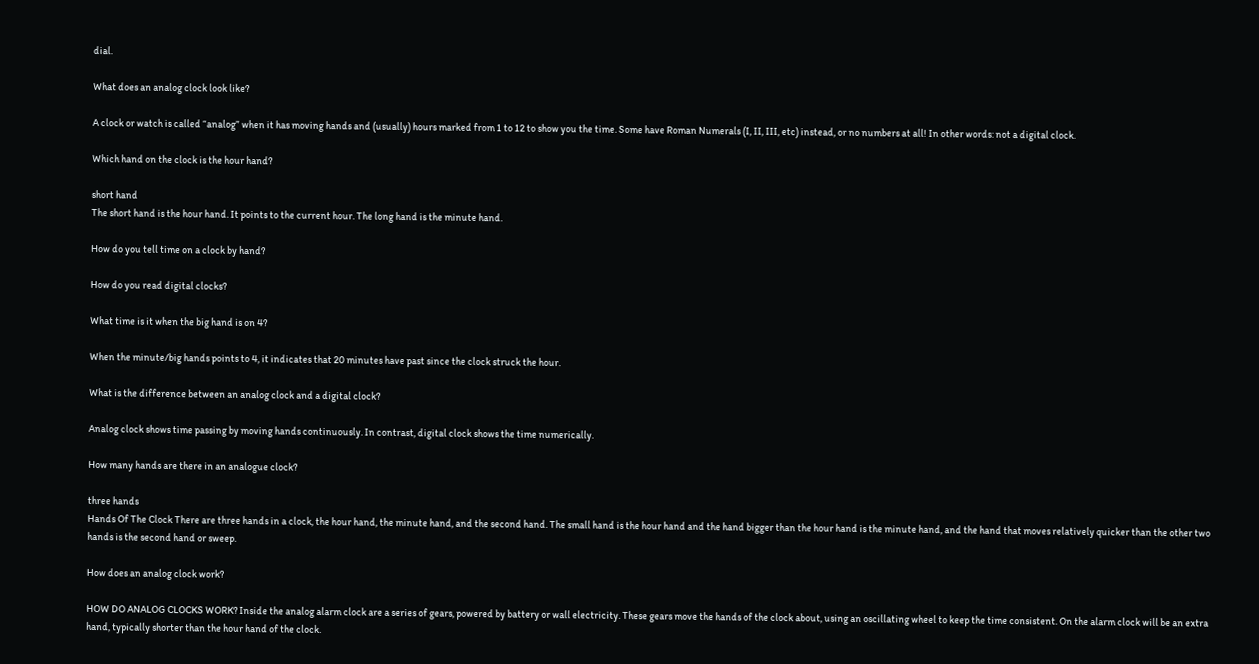dial.

What does an analog clock look like?

A clock or watch is called “analog” when it has moving hands and (usually) hours marked from 1 to 12 to show you the time. Some have Roman Numerals (I, II, III, etc) instead, or no numbers at all! In other words: not a digital clock.

Which hand on the clock is the hour hand?

short hand
The short hand is the hour hand. It points to the current hour. The long hand is the minute hand.

How do you tell time on a clock by hand?

How do you read digital clocks?

What time is it when the big hand is on 4?

When the minute/big hands points to 4, it indicates that 20 minutes have past since the clock struck the hour.

What is the difference between an analog clock and a digital clock?

Analog clock shows time passing by moving hands continuously. In contrast, digital clock shows the time numerically.

How many hands are there in an analogue clock?

three hands
Hands Of The Clock There are three hands in a clock, the hour hand, the minute hand, and the second hand. The small hand is the hour hand and the hand bigger than the hour hand is the minute hand, and the hand that moves relatively quicker than the other two hands is the second hand or sweep.

How does an analog clock work?

HOW DO ANALOG CLOCKS WORK? Inside the analog alarm clock are a series of gears, powered by battery or wall electricity. These gears move the hands of the clock about, using an oscillating wheel to keep the time consistent. On the alarm clock will be an extra hand, typically shorter than the hour hand of the clock.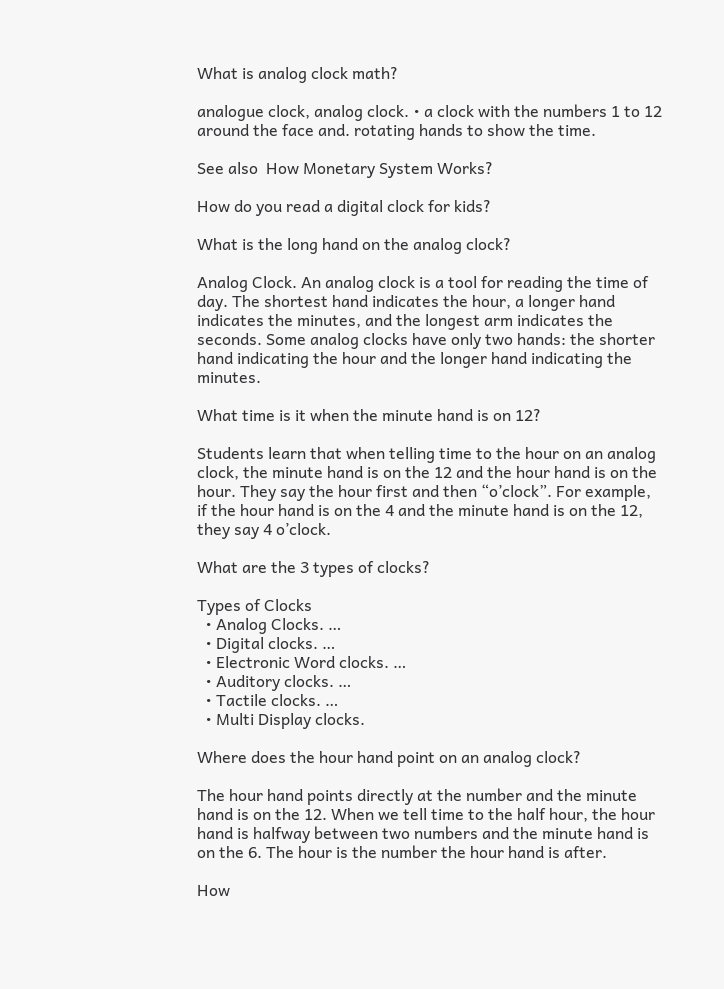What is analog clock math?

analogue clock, analog clock. • a clock with the numbers 1 to 12 around the face and. rotating hands to show the time.

See also  How Monetary System Works?

How do you read a digital clock for kids?

What is the long hand on the analog clock?

Analog Clock. An analog clock is a tool for reading the time of day. The shortest hand indicates the hour, a longer hand indicates the minutes, and the longest arm indicates the seconds. Some analog clocks have only two hands: the shorter hand indicating the hour and the longer hand indicating the minutes.

What time is it when the minute hand is on 12?

Students learn that when telling time to the hour on an analog clock, the minute hand is on the 12 and the hour hand is on the hour. They say the hour first and then “o’clock”. For example, if the hour hand is on the 4 and the minute hand is on the 12, they say 4 o’clock.

What are the 3 types of clocks?

Types of Clocks
  • Analog Clocks. …
  • Digital clocks. …
  • Electronic Word clocks. …
  • Auditory clocks. …
  • Tactile clocks. …
  • Multi Display clocks.

Where does the hour hand point on an analog clock?

The hour hand points directly at the number and the minute hand is on the 12. When we tell time to the half hour, the hour hand is halfway between two numbers and the minute hand is on the 6. The hour is the number the hour hand is after.

How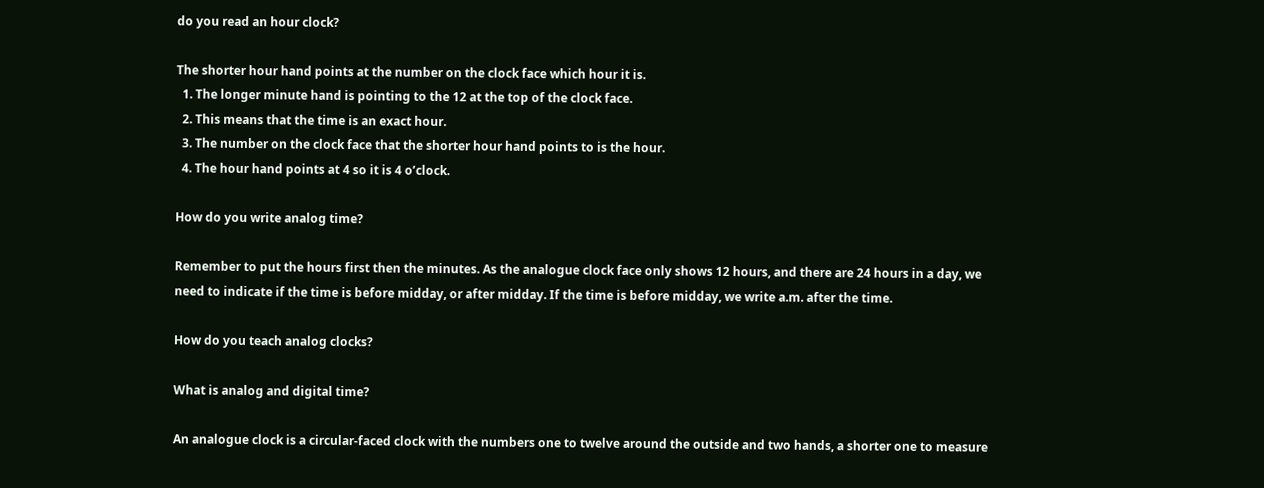do you read an hour clock?

The shorter hour hand points at the number on the clock face which hour it is.
  1. The longer minute hand is pointing to the 12 at the top of the clock face.
  2. This means that the time is an exact hour.
  3. The number on the clock face that the shorter hour hand points to is the hour.
  4. The hour hand points at 4 so it is 4 o’clock.

How do you write analog time?

Remember to put the hours first then the minutes. As the analogue clock face only shows 12 hours, and there are 24 hours in a day, we need to indicate if the time is before midday, or after midday. If the time is before midday, we write a.m. after the time.

How do you teach analog clocks?

What is analog and digital time?

An analogue clock is a circular-faced clock with the numbers one to twelve around the outside and two hands, a shorter one to measure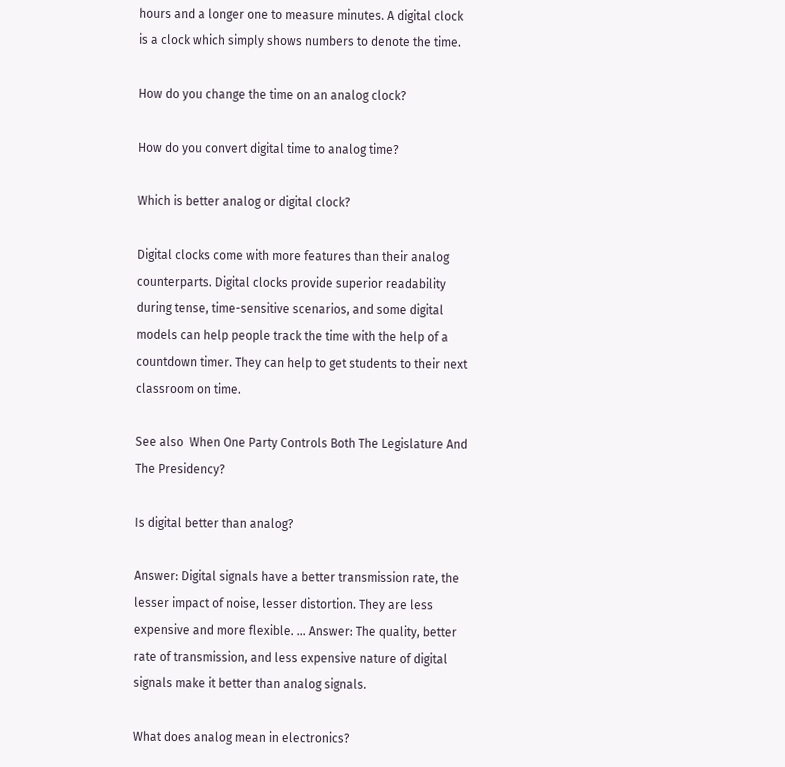hours and a longer one to measure minutes. A digital clock is a clock which simply shows numbers to denote the time.

How do you change the time on an analog clock?

How do you convert digital time to analog time?

Which is better analog or digital clock?

Digital clocks come with more features than their analog counterparts. Digital clocks provide superior readability during tense, time-sensitive scenarios, and some digital models can help people track the time with the help of a countdown timer. They can help to get students to their next classroom on time.

See also  When One Party Controls Both The Legislature And The Presidency?

Is digital better than analog?

Answer: Digital signals have a better transmission rate, the lesser impact of noise, lesser distortion. They are less expensive and more flexible. … Answer: The quality, better rate of transmission, and less expensive nature of digital signals make it better than analog signals.

What does analog mean in electronics?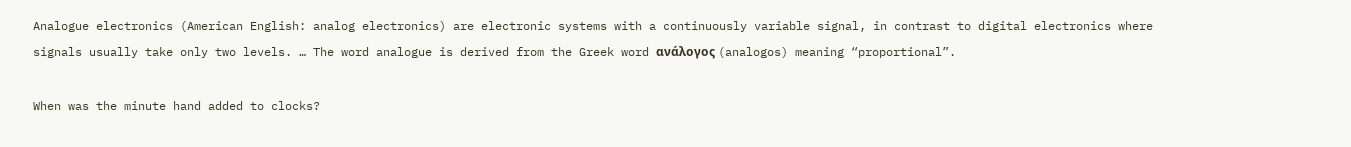Analogue electronics (American English: analog electronics) are electronic systems with a continuously variable signal, in contrast to digital electronics where signals usually take only two levels. … The word analogue is derived from the Greek word ανάλογος (analogos) meaning “proportional”.

When was the minute hand added to clocks?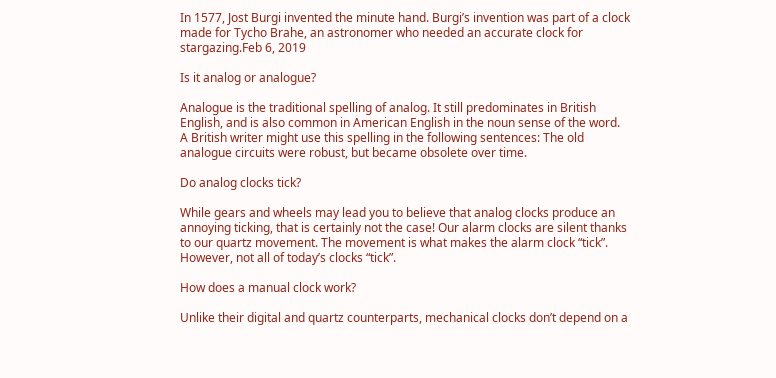In 1577, Jost Burgi invented the minute hand. Burgi’s invention was part of a clock made for Tycho Brahe, an astronomer who needed an accurate clock for stargazing.Feb 6, 2019

Is it analog or analogue?

Analogue is the traditional spelling of analog. It still predominates in British English, and is also common in American English in the noun sense of the word. A British writer might use this spelling in the following sentences: The old analogue circuits were robust, but became obsolete over time.

Do analog clocks tick?

While gears and wheels may lead you to believe that analog clocks produce an annoying ticking, that is certainly not the case! Our alarm clocks are silent thanks to our quartz movement. The movement is what makes the alarm clock “tick”. However, not all of today’s clocks “tick”.

How does a manual clock work?

Unlike their digital and quartz counterparts, mechanical clocks don’t depend on a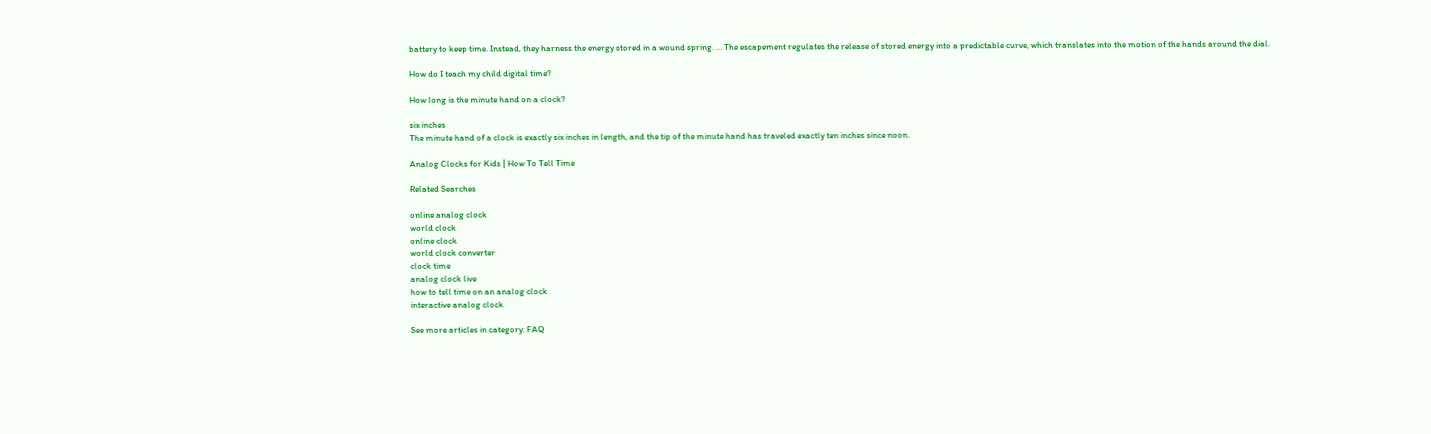battery to keep time. Instead, they harness the energy stored in a wound spring. … The escapement regulates the release of stored energy into a predictable curve, which translates into the motion of the hands around the dial.

How do I teach my child digital time?

How long is the minute hand on a clock?

six inches
The minute hand of a clock is exactly six inches in length, and the tip of the minute hand has traveled exactly ten inches since noon.

Analog Clocks for Kids | How To Tell Time

Related Searches

online analog clock
world clock
online clock
world clock converter
clock time
analog clock live
how to tell time on an analog clock
interactive analog clock

See more articles in category: FAQ